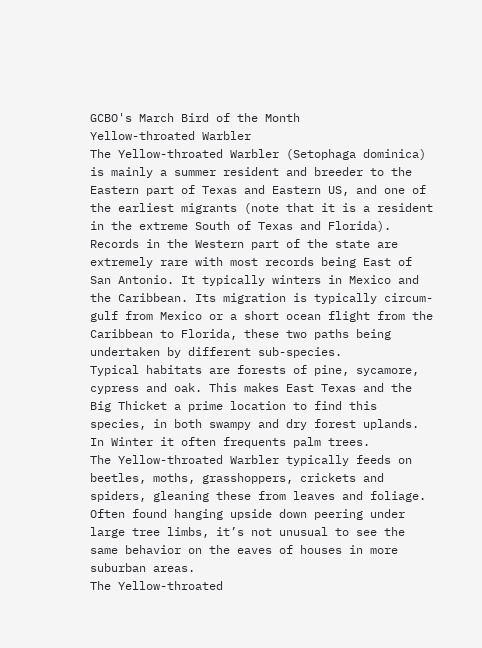GCBO's March Bird of the Month
Yellow-throated Warbler
The Yellow-throated Warbler (Setophaga dominica) is mainly a summer resident and breeder to the Eastern part of Texas and Eastern US, and one of the earliest migrants (note that it is a resident in the extreme South of Texas and Florida). Records in the Western part of the state are extremely rare with most records being East of San Antonio. It typically winters in Mexico and the Caribbean. Its migration is typically circum-gulf from Mexico or a short ocean flight from the Caribbean to Florida, these two paths being undertaken by different sub-species.
Typical habitats are forests of pine, sycamore, cypress and oak. This makes East Texas and the Big Thicket a prime location to find this species, in both swampy and dry forest uplands. In Winter it often frequents palm trees.
The Yellow-throated Warbler typically feeds on beetles, moths, grasshoppers, crickets and spiders, gleaning these from leaves and foliage. Often found hanging upside down peering under large tree limbs, it’s not unusual to see the same behavior on the eaves of houses in more suburban areas.
The Yellow-throated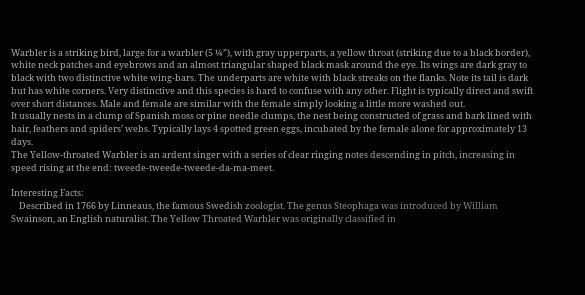Warbler is a striking bird, large for a warbler (5 ¼”), with gray upperparts, a yellow throat (striking due to a black border), white neck patches and eyebrows and an almost triangular shaped black mask around the eye. Its wings are dark gray to black with two distinctive white wing-bars. The underparts are white with black streaks on the flanks. Note its tail is dark but has white corners. Very distinctive and this species is hard to confuse with any other. Flight is typically direct and swift over short distances. Male and female are similar with the female simply looking a little more washed out.
It usually nests in a clump of Spanish moss or pine needle clumps, the nest being constructed of grass and bark lined with hair, feathers and spiders’ webs. Typically lays 4 spotted green eggs, incubated by the female alone for approximately 13 days.
The Yellow-throated Warbler is an ardent singer with a series of clear ringing notes descending in pitch, increasing in speed rising at the end: tweede-tweede-tweede-da-ma-meet.

Interesting Facts:
    Described in 1766 by Linneaus, the famous Swedish zoologist. The genus Steophaga was introduced by William Swainson, an English naturalist. The Yellow Throated Warbler was originally classified in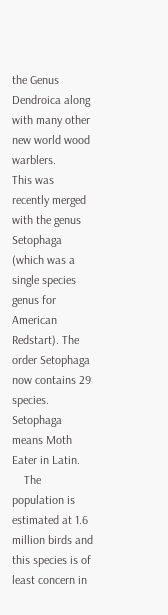the Genus Dendroica along with many other new world wood warblers.
This was recently merged with the genus Setophaga (which was a single species genus for American Redstart). The order Setophaga now contains 29 species. Setophaga means Moth Eater in Latin.
    The population is estimated at 1.6 million birds and this species is of least concern in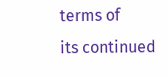terms of
its continued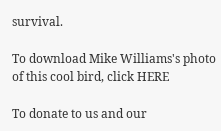survival.

To download Mike Williams's photo of this cool bird, click HERE

To donate to us and our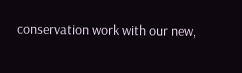conservation work with our new,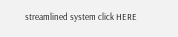streamlined system click HERE